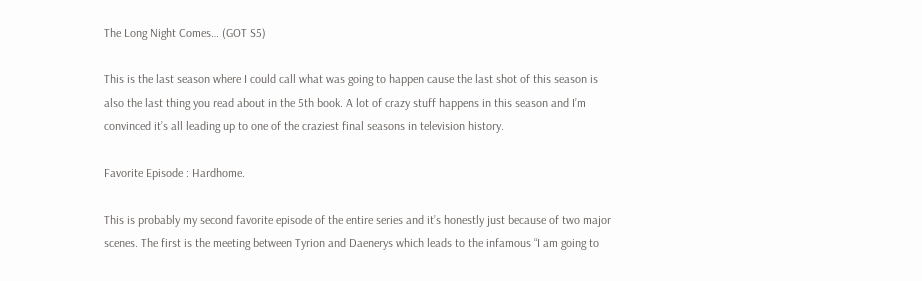The Long Night Comes… (GOT S5)

This is the last season where I could call what was going to happen cause the last shot of this season is also the last thing you read about in the 5th book. A lot of crazy stuff happens in this season and I’m convinced it’s all leading up to one of the craziest final seasons in television history.

Favorite Episode : Hardhome.

This is probably my second favorite episode of the entire series and it’s honestly just because of two major scenes. The first is the meeting between Tyrion and Daenerys which leads to the infamous “I am going to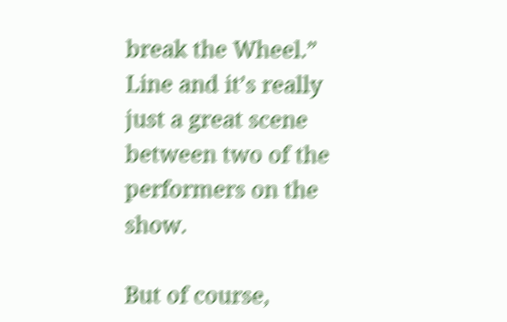break the Wheel.” Line and it’s really just a great scene between two of the performers on the show.

But of course,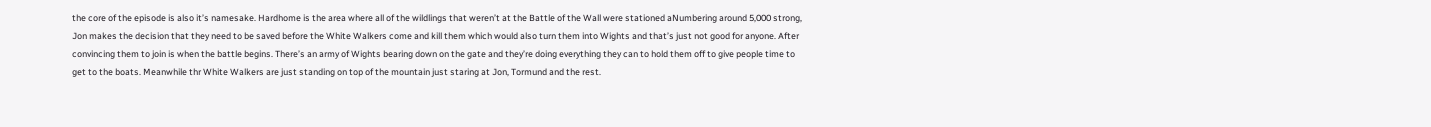the core of the episode is also it’s namesake. Hardhome is the area where all of the wildlings that weren’t at the Battle of the Wall were stationed aNumbering around 5,000 strong, Jon makes the decision that they need to be saved before the White Walkers come and kill them which would also turn them into Wights and that’s just not good for anyone. After convincing them to join is when the battle begins. There’s an army of Wights bearing down on the gate and they’re doing everything they can to hold them off to give people time to get to the boats. Meanwhile thr White Walkers are just standing on top of the mountain just staring at Jon, Tormund and the rest.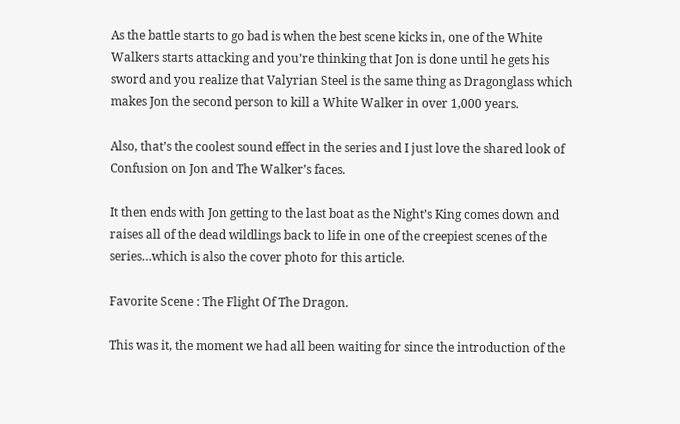As the battle starts to go bad is when the best scene kicks in, one of the White Walkers starts attacking and you’re thinking that Jon is done until he gets his sword and you realize that Valyrian Steel is the same thing as Dragonglass which makes Jon the second person to kill a White Walker in over 1,000 years.

Also, that’s the coolest sound effect in the series and I just love the shared look of Confusion on Jon and The Walker’s faces.

It then ends with Jon getting to the last boat as the Night’s King comes down and raises all of the dead wildlings back to life in one of the creepiest scenes of the series…which is also the cover photo for this article.

Favorite Scene : The Flight Of The Dragon.

This was it, the moment we had all been waiting for since the introduction of the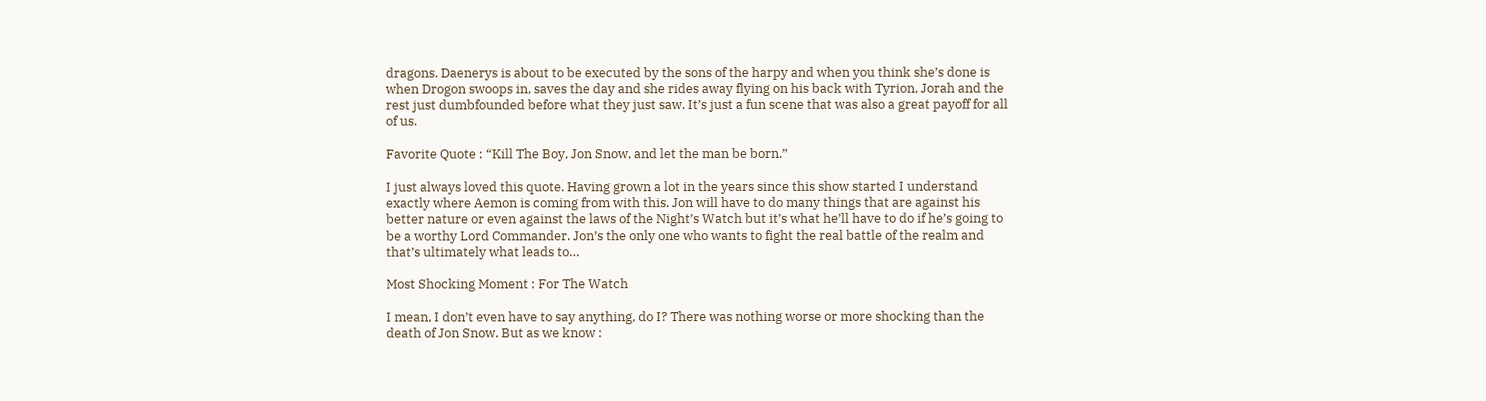dragons. Daenerys is about to be executed by the sons of the harpy and when you think she’s done is when Drogon swoops in, saves the day and she rides away flying on his back with Tyrion, Jorah and the rest just dumbfounded before what they just saw. It’s just a fun scene that was also a great payoff for all of us.

Favorite Quote : “Kill The Boy, Jon Snow, and let the man be born.”

I just always loved this quote. Having grown a lot in the years since this show started I understand exactly where Aemon is coming from with this. Jon will have to do many things that are against his better nature or even against the laws of the Night’s Watch but it’s what he’ll have to do if he’s going to be a worthy Lord Commander. Jon’s the only one who wants to fight the real battle of the realm and that’s ultimately what leads to…

Most Shocking Moment : For The Watch

I mean, I don’t even have to say anything, do I? There was nothing worse or more shocking than the death of Jon Snow. But as we know :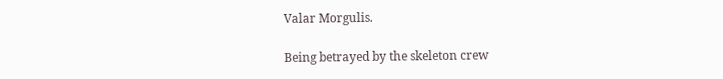Valar Morgulis.

Being betrayed by the skeleton crew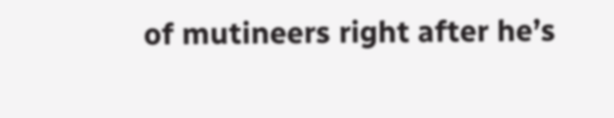of mutineers right after he’s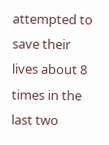attempted to save their lives about 8 times in the last two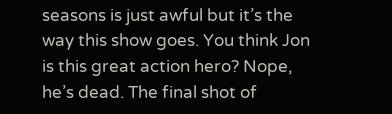seasons is just awful but it’s the way this show goes. You think Jon is this great action hero? Nope, he’s dead. The final shot of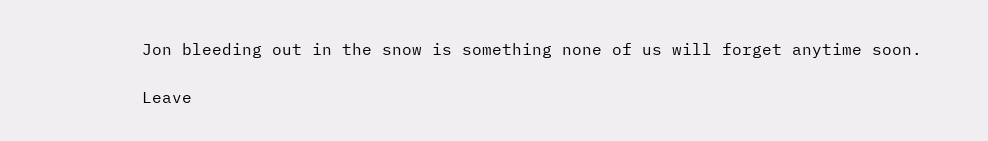Jon bleeding out in the snow is something none of us will forget anytime soon.

Leave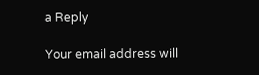a Reply

Your email address will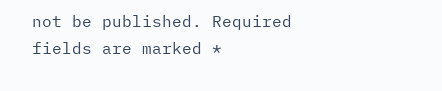not be published. Required fields are marked *